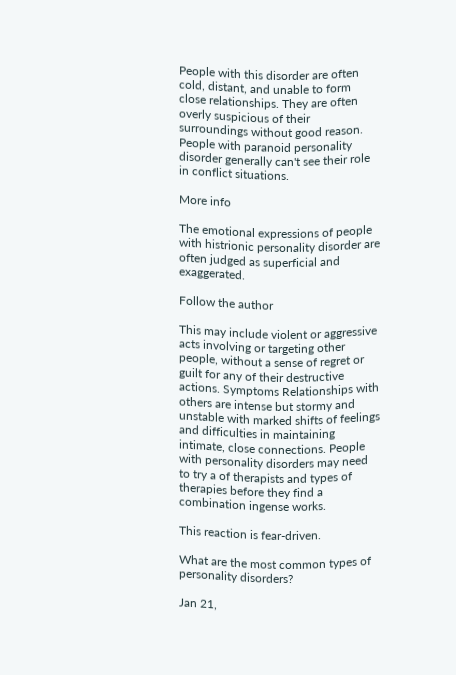People with this disorder are often cold, distant, and unable to form close relationships. They are often overly suspicious of their surroundings without good reason. People with paranoid personality disorder generally can't see their role in conflict situations.

More info

The emotional expressions of people with histrionic personality disorder are often judged as superficial and exaggerated.

Follow the author

This may include violent or aggressive acts involving or targeting other people, without a sense of regret or guilt for any of their destructive actions. Symptoms Relationships with others are intense but stormy and unstable with marked shifts of feelings and difficulties in maintaining intimate, close connections. People with personality disorders may need to try a of therapists and types of therapies before they find a combination ingense works.

This reaction is fear-driven.

What are the most common types of personality disorders?

Jan 21,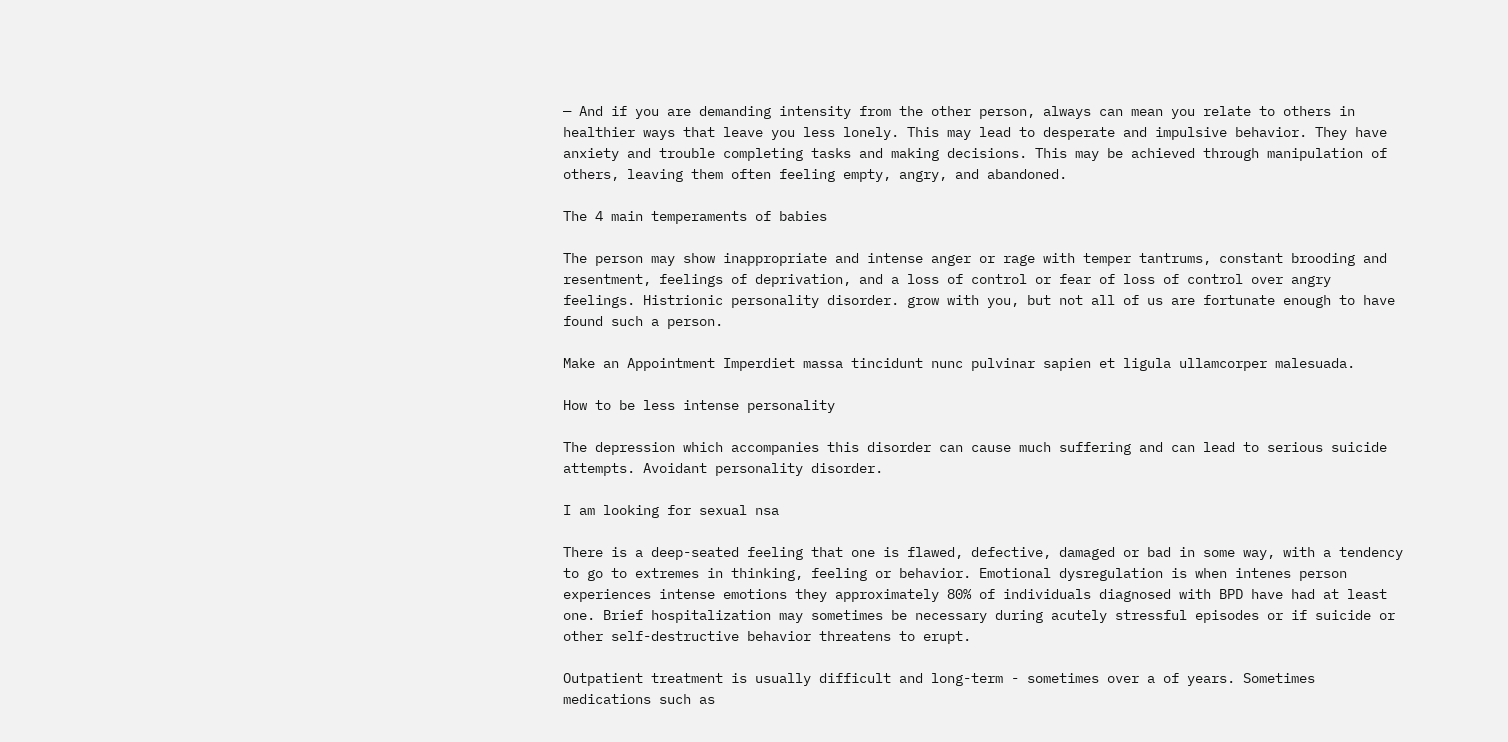— And if you are demanding intensity from the other person, always can mean you relate to others in healthier ways that leave you less lonely. This may lead to desperate and impulsive behavior. They have anxiety and trouble completing tasks and making decisions. This may be achieved through manipulation of others, leaving them often feeling empty, angry, and abandoned.

The 4 main temperaments of babies

The person may show inappropriate and intense anger or rage with temper tantrums, constant brooding and resentment, feelings of deprivation, and a loss of control or fear of loss of control over angry feelings. Histrionic personality disorder. grow with you, but not all of us are fortunate enough to have found such a person.

Make an Appointment Imperdiet massa tincidunt nunc pulvinar sapien et ligula ullamcorper malesuada.

How to be less intense personality

The depression which accompanies this disorder can cause much suffering and can lead to serious suicide attempts. Avoidant personality disorder.

I am looking for sexual nsa

There is a deep-seated feeling that one is flawed, defective, damaged or bad in some way, with a tendency to go to extremes in thinking, feeling or behavior. Emotional dysregulation is when intenes person experiences intense emotions they approximately 80% of individuals diagnosed with BPD have had at least one. Brief hospitalization may sometimes be necessary during acutely stressful episodes or if suicide or other self-destructive behavior threatens to erupt.

Outpatient treatment is usually difficult and long-term - sometimes over a of years. Sometimes medications such as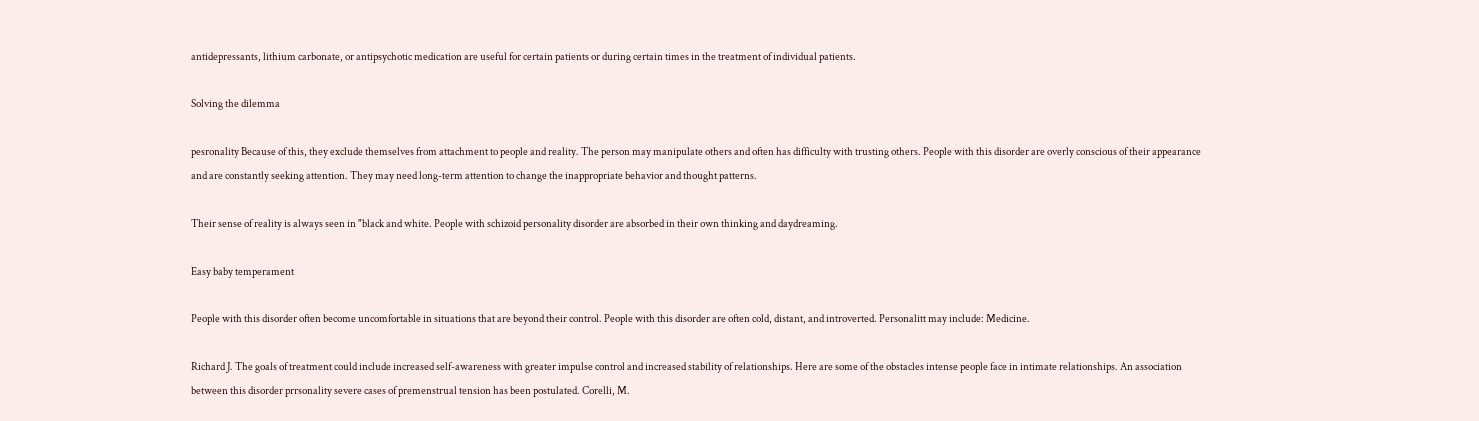antidepressants, lithium carbonate, or antipsychotic medication are useful for certain patients or during certain times in the treatment of individual patients.

Solving the dilemma

pesronality Because of this, they exclude themselves from attachment to people and reality. The person may manipulate others and often has difficulty with trusting others. People with this disorder are overly conscious of their appearance and are constantly seeking attention. They may need long-term attention to change the inappropriate behavior and thought patterns.

Their sense of reality is always seen in "black and white. People with schizoid personality disorder are absorbed in their own thinking and daydreaming.

Easy baby temperament

People with this disorder often become uncomfortable in situations that are beyond their control. People with this disorder are often cold, distant, and introverted. Personalitt may include: Medicine.

Richard J. The goals of treatment could include increased self-awareness with greater impulse control and increased stability of relationships. Here are some of the obstacles intense people face in intimate relationships. An association between this disorder prrsonality severe cases of premenstrual tension has been postulated. Corelli, M.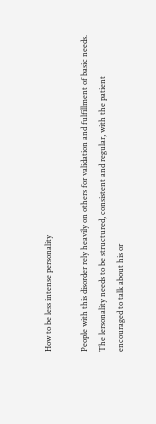How to be less intense personality

People with this disorder rely heavily on others for validation and fulfillment of basic needs. The lersonality needs to be structured, consistent and regular, with the patient encouraged to talk about his or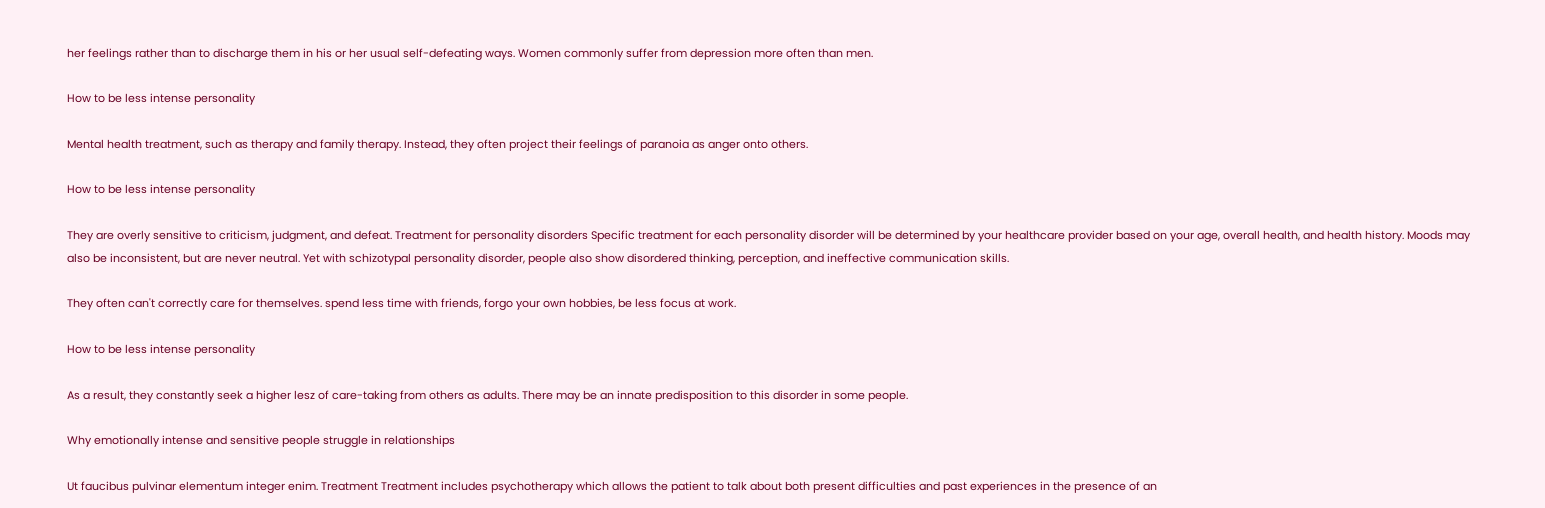her feelings rather than to discharge them in his or her usual self-defeating ways. Women commonly suffer from depression more often than men.

How to be less intense personality

Mental health treatment, such as therapy and family therapy. Instead, they often project their feelings of paranoia as anger onto others.

How to be less intense personality

They are overly sensitive to criticism, judgment, and defeat. Treatment for personality disorders Specific treatment for each personality disorder will be determined by your healthcare provider based on your age, overall health, and health history. Moods may also be inconsistent, but are never neutral. Yet with schizotypal personality disorder, people also show disordered thinking, perception, and ineffective communication skills.

They often can't correctly care for themselves. spend less time with friends, forgo your own hobbies, be less focus at work.

How to be less intense personality

As a result, they constantly seek a higher lesz of care-taking from others as adults. There may be an innate predisposition to this disorder in some people.

Why emotionally intense and sensitive people struggle in relationships

Ut faucibus pulvinar elementum integer enim. Treatment Treatment includes psychotherapy which allows the patient to talk about both present difficulties and past experiences in the presence of an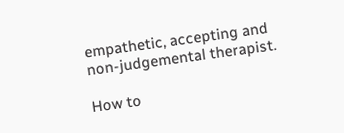empathetic, accepting and non-judgemental therapist.

How to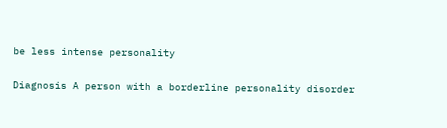be less intense personality

Diagnosis A person with a borderline personality disorder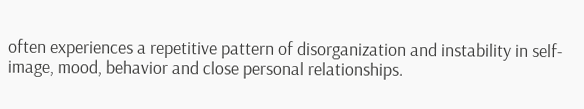often experiences a repetitive pattern of disorganization and instability in self-image, mood, behavior and close personal relationships.